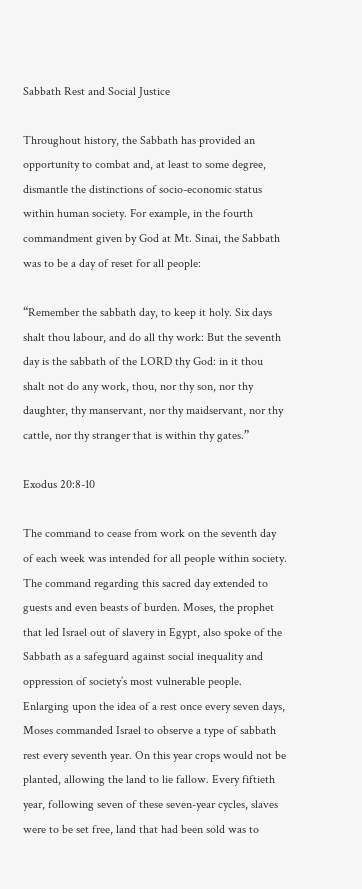Sabbath Rest and Social Justice

Throughout history, the Sabbath has provided an opportunity to combat and, at least to some degree, dismantle the distinctions of socio-economic status within human society. For example, in the fourth commandment given by God at Mt. Sinai, the Sabbath was to be a day of reset for all people:

“Remember the sabbath day, to keep it holy. Six days shalt thou labour, and do all thy work: But the seventh day is the sabbath of the LORD thy God: in it thou shalt not do any work, thou, nor thy son, nor thy daughter, thy manservant, nor thy maidservant, nor thy cattle, nor thy stranger that is within thy gates.”

Exodus 20:8-10

The command to cease from work on the seventh day of each week was intended for all people within society. The command regarding this sacred day extended to guests and even beasts of burden. Moses, the prophet that led Israel out of slavery in Egypt, also spoke of the Sabbath as a safeguard against social inequality and oppression of society’s most vulnerable people. Enlarging upon the idea of a rest once every seven days, Moses commanded Israel to observe a type of sabbath rest every seventh year. On this year crops would not be planted, allowing the land to lie fallow. Every fiftieth year, following seven of these seven-year cycles, slaves were to be set free, land that had been sold was to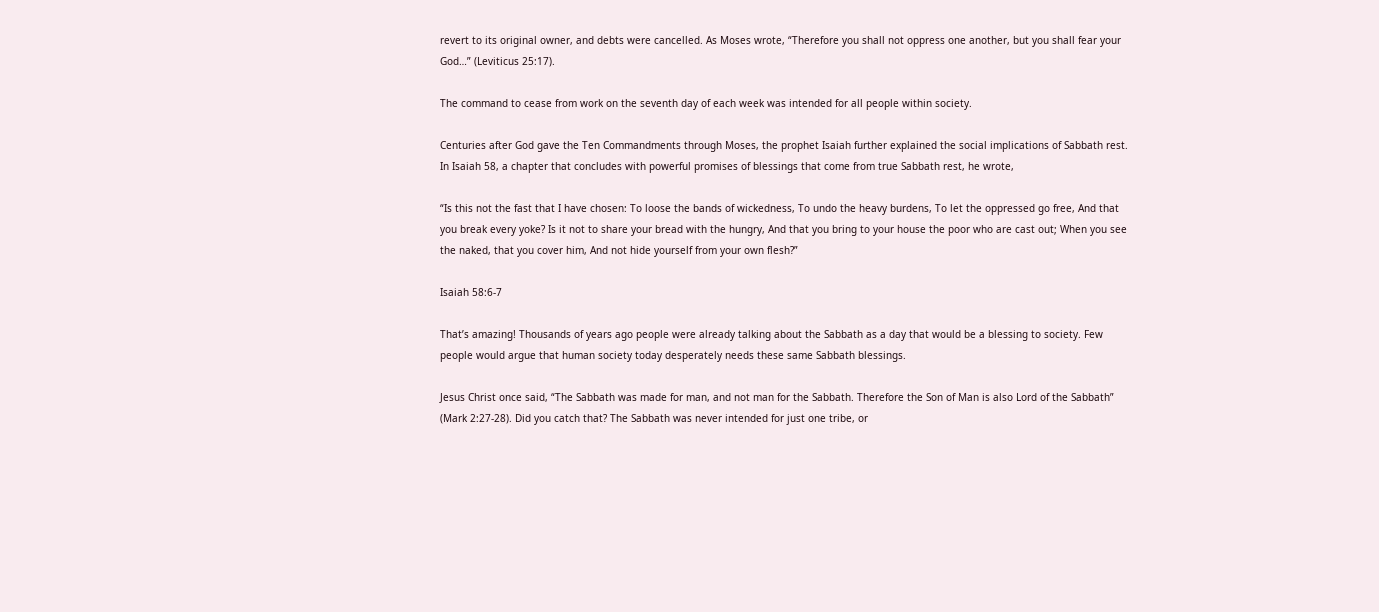revert to its original owner, and debts were cancelled. As Moses wrote, “Therefore you shall not oppress one another, but you shall fear your God…” (Leviticus 25:17).

The command to cease from work on the seventh day of each week was intended for all people within society.

Centuries after God gave the Ten Commandments through Moses, the prophet Isaiah further explained the social implications of Sabbath rest. In Isaiah 58, a chapter that concludes with powerful promises of blessings that come from true Sabbath rest, he wrote,

“Is this not the fast that I have chosen: To loose the bands of wickedness, To undo the heavy burdens, To let the oppressed go free, And that you break every yoke? Is it not to share your bread with the hungry, And that you bring to your house the poor who are cast out; When you see the naked, that you cover him, And not hide yourself from your own flesh?”

Isaiah 58:6-7

That’s amazing! Thousands of years ago people were already talking about the Sabbath as a day that would be a blessing to society. Few people would argue that human society today desperately needs these same Sabbath blessings.

Jesus Christ once said, “The Sabbath was made for man, and not man for the Sabbath. Therefore the Son of Man is also Lord of the Sabbath” (Mark 2:27-28). Did you catch that? The Sabbath was never intended for just one tribe, or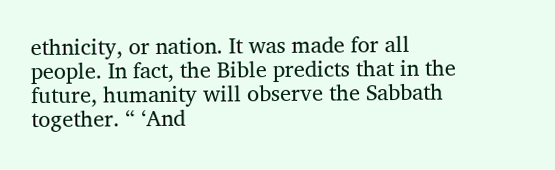ethnicity, or nation. It was made for all people. In fact, the Bible predicts that in the future, humanity will observe the Sabbath together. “ ‘And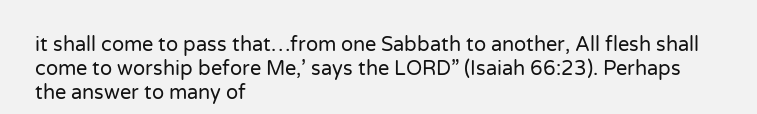it shall come to pass that…from one Sabbath to another, All flesh shall come to worship before Me,’ says the LORD” (Isaiah 66:23). Perhaps the answer to many of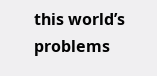this world’s problems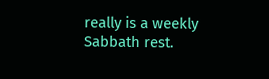really is a weekly Sabbath rest.